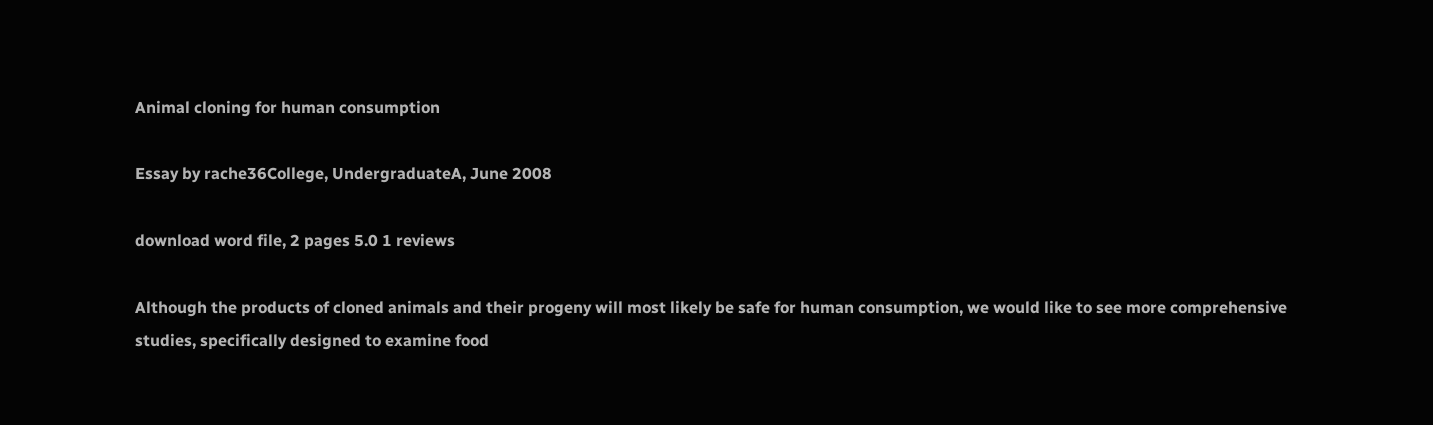Animal cloning for human consumption

Essay by rache36College, UndergraduateA, June 2008

download word file, 2 pages 5.0 1 reviews

Although the products of cloned animals and their progeny will most likely be safe for human consumption, we would like to see more comprehensive studies, specifically designed to examine food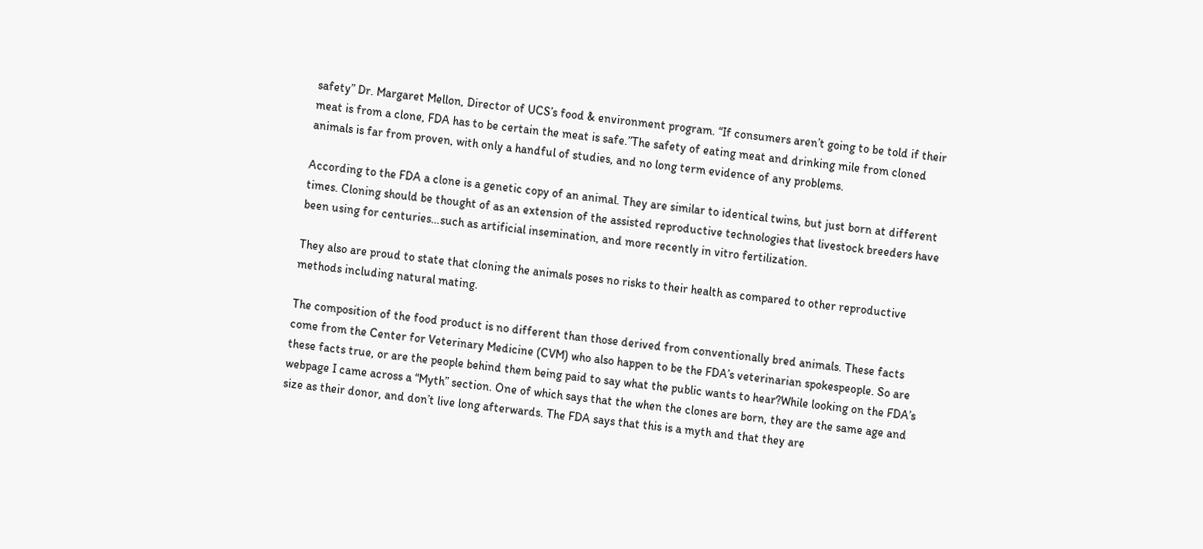safety” Dr. Margaret Mellon, Director of UCS’s food & environment program. “If consumers aren’t going to be told if their meat is from a clone, FDA has to be certain the meat is safe.”The safety of eating meat and drinking mile from cloned animals is far from proven, with only a handful of studies, and no long term evidence of any problems.

According to the FDA a clone is a genetic copy of an animal. They are similar to identical twins, but just born at different times. Cloning should be thought of as an extension of the assisted reproductive technologies that livestock breeders have been using for centuries…such as artificial insemination, and more recently in vitro fertilization.

They also are proud to state that cloning the animals poses no risks to their health as compared to other reproductive methods including natural mating.

The composition of the food product is no different than those derived from conventionally bred animals. These facts come from the Center for Veterinary Medicine (CVM) who also happen to be the FDA’s veterinarian spokespeople. So are these facts true, or are the people behind them being paid to say what the public wants to hear?While looking on the FDA’s webpage I came across a “Myth” section. One of which says that the when the clones are born, they are the same age and size as their donor, and don’t live long afterwards. The FDA says that this is a myth and that they are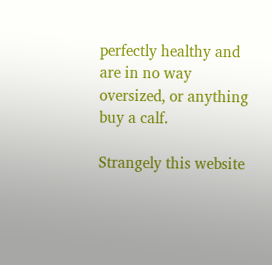perfectly healthy and are in no way oversized, or anything buy a calf.

Strangely this website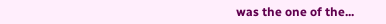was the one of the...